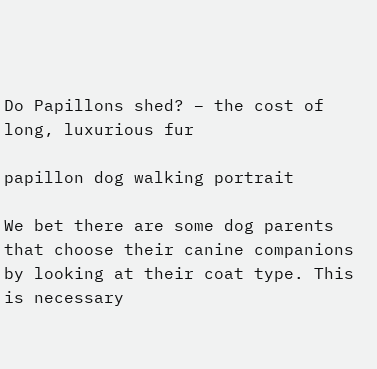Do Papillons shed? – the cost of long, luxurious fur

papillon dog walking portrait

We bet there are some dog parents that choose their canine companions by looking at their coat type. This is necessary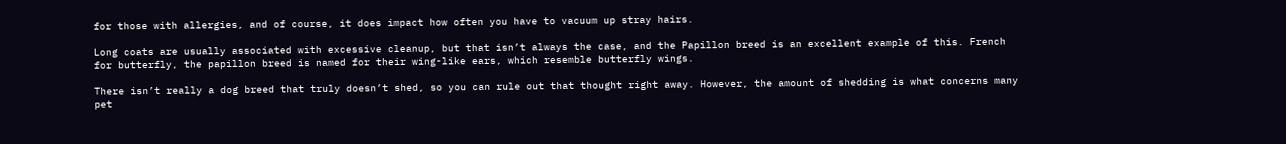for those with allergies, and of course, it does impact how often you have to vacuum up stray hairs.

Long coats are usually associated with excessive cleanup, but that isn’t always the case, and the Papillon breed is an excellent example of this. French for butterfly, the papillon breed is named for their wing-like ears, which resemble butterfly wings.

There isn’t really a dog breed that truly doesn’t shed, so you can rule out that thought right away. However, the amount of shedding is what concerns many pet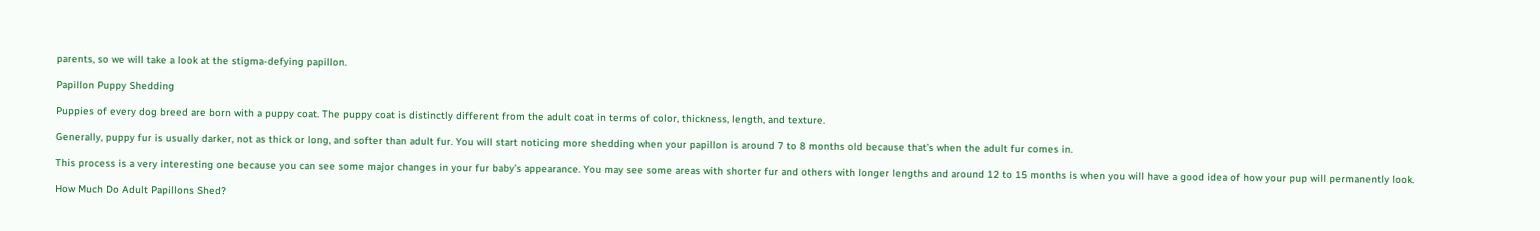parents, so we will take a look at the stigma-defying papillon.

Papillon Puppy Shedding

Puppies of every dog breed are born with a puppy coat. The puppy coat is distinctly different from the adult coat in terms of color, thickness, length, and texture.

Generally, puppy fur is usually darker, not as thick or long, and softer than adult fur. You will start noticing more shedding when your papillon is around 7 to 8 months old because that’s when the adult fur comes in.

This process is a very interesting one because you can see some major changes in your fur baby’s appearance. You may see some areas with shorter fur and others with longer lengths and around 12 to 15 months is when you will have a good idea of how your pup will permanently look.

How Much Do Adult Papillons Shed?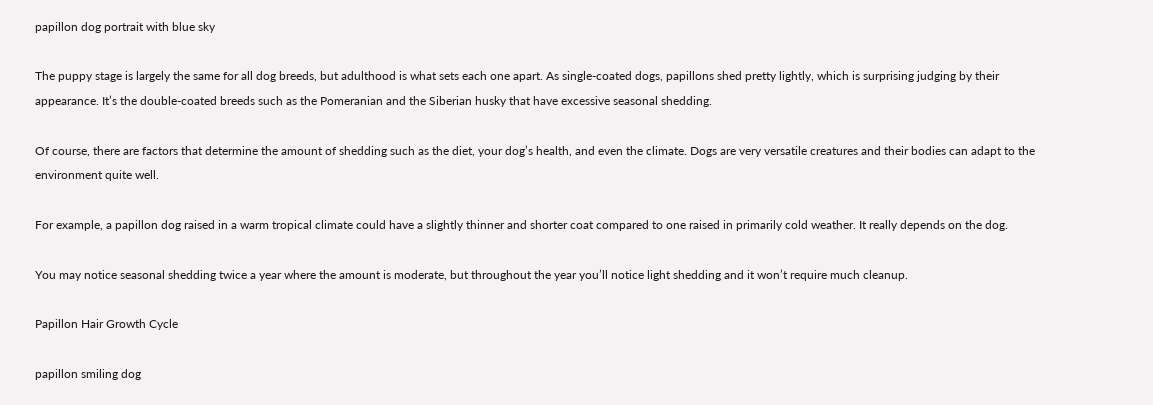papillon dog portrait with blue sky

The puppy stage is largely the same for all dog breeds, but adulthood is what sets each one apart. As single-coated dogs, papillons shed pretty lightly, which is surprising judging by their appearance. It’s the double-coated breeds such as the Pomeranian and the Siberian husky that have excessive seasonal shedding.

Of course, there are factors that determine the amount of shedding such as the diet, your dog’s health, and even the climate. Dogs are very versatile creatures and their bodies can adapt to the environment quite well.

For example, a papillon dog raised in a warm tropical climate could have a slightly thinner and shorter coat compared to one raised in primarily cold weather. It really depends on the dog.

You may notice seasonal shedding twice a year where the amount is moderate, but throughout the year you’ll notice light shedding and it won’t require much cleanup.

Papillon Hair Growth Cycle

papillon smiling dog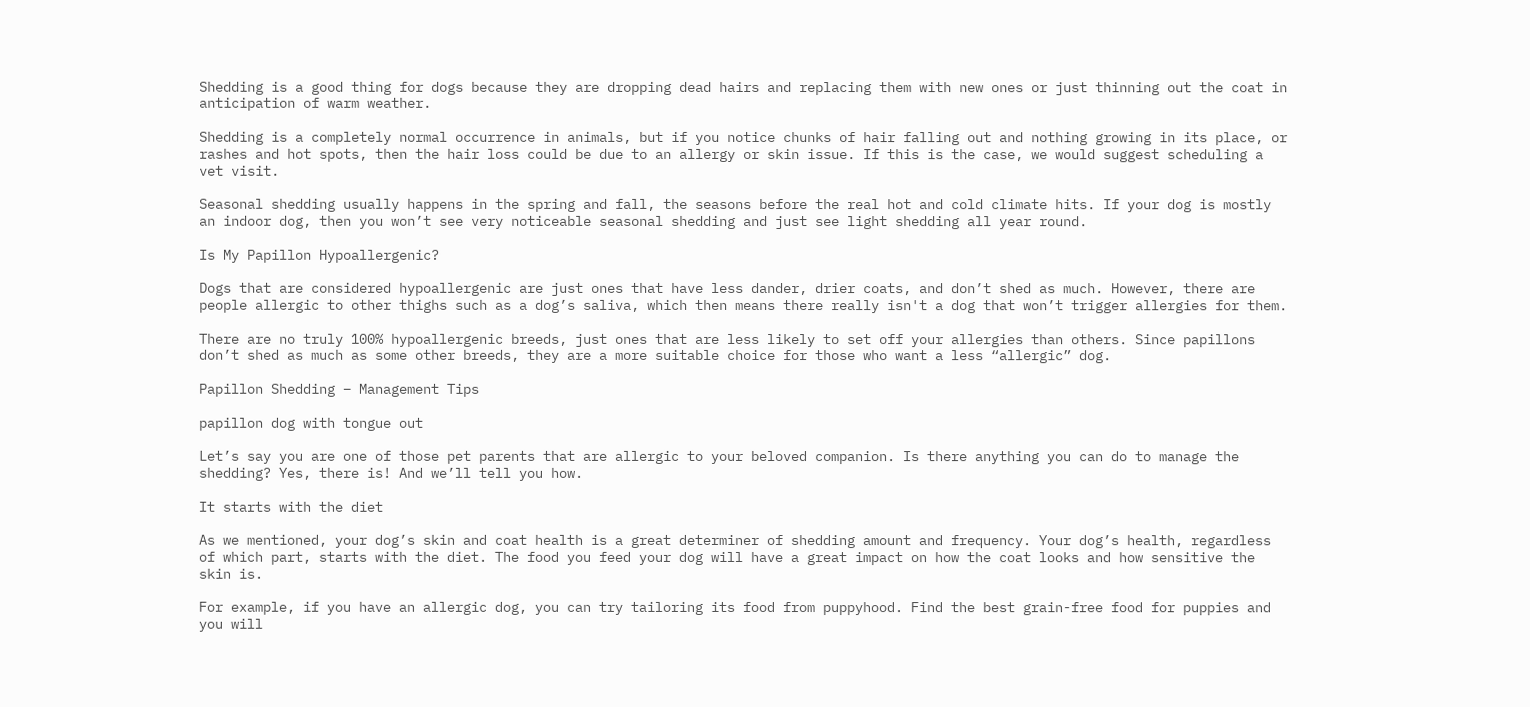Shedding is a good thing for dogs because they are dropping dead hairs and replacing them with new ones or just thinning out the coat in anticipation of warm weather.

Shedding is a completely normal occurrence in animals, but if you notice chunks of hair falling out and nothing growing in its place, or rashes and hot spots, then the hair loss could be due to an allergy or skin issue. If this is the case, we would suggest scheduling a vet visit.

Seasonal shedding usually happens in the spring and fall, the seasons before the real hot and cold climate hits. If your dog is mostly an indoor dog, then you won’t see very noticeable seasonal shedding and just see light shedding all year round.

Is My Papillon Hypoallergenic?

Dogs that are considered hypoallergenic are just ones that have less dander, drier coats, and don’t shed as much. However, there are people allergic to other thighs such as a dog’s saliva, which then means there really isn't a dog that won’t trigger allergies for them.

There are no truly 100% hypoallergenic breeds, just ones that are less likely to set off your allergies than others. Since papillons don’t shed as much as some other breeds, they are a more suitable choice for those who want a less “allergic” dog.

Papillon Shedding – Management Tips

papillon dog with tongue out

Let’s say you are one of those pet parents that are allergic to your beloved companion. Is there anything you can do to manage the shedding? Yes, there is! And we’ll tell you how.

It starts with the diet

As we mentioned, your dog’s skin and coat health is a great determiner of shedding amount and frequency. Your dog’s health, regardless of which part, starts with the diet. The food you feed your dog will have a great impact on how the coat looks and how sensitive the skin is.

For example, if you have an allergic dog, you can try tailoring its food from puppyhood. Find the best grain-free food for puppies and you will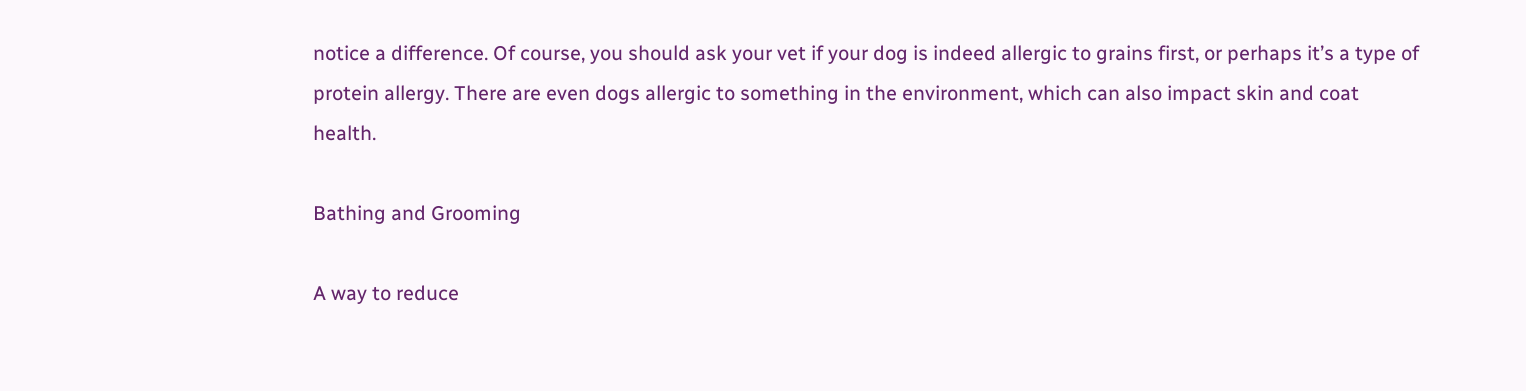notice a difference. Of course, you should ask your vet if your dog is indeed allergic to grains first, or perhaps it’s a type of protein allergy. There are even dogs allergic to something in the environment, which can also impact skin and coat health.

Bathing and Grooming

A way to reduce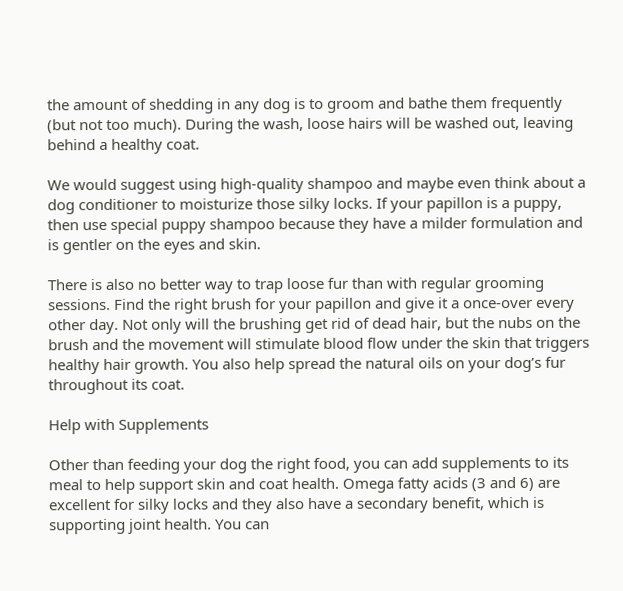the amount of shedding in any dog is to groom and bathe them frequently (but not too much). During the wash, loose hairs will be washed out, leaving behind a healthy coat.

We would suggest using high-quality shampoo and maybe even think about a dog conditioner to moisturize those silky locks. If your papillon is a puppy, then use special puppy shampoo because they have a milder formulation and is gentler on the eyes and skin.

There is also no better way to trap loose fur than with regular grooming sessions. Find the right brush for your papillon and give it a once-over every other day. Not only will the brushing get rid of dead hair, but the nubs on the brush and the movement will stimulate blood flow under the skin that triggers healthy hair growth. You also help spread the natural oils on your dog’s fur throughout its coat.

Help with Supplements

Other than feeding your dog the right food, you can add supplements to its meal to help support skin and coat health. Omega fatty acids (3 and 6) are excellent for silky locks and they also have a secondary benefit, which is supporting joint health. You can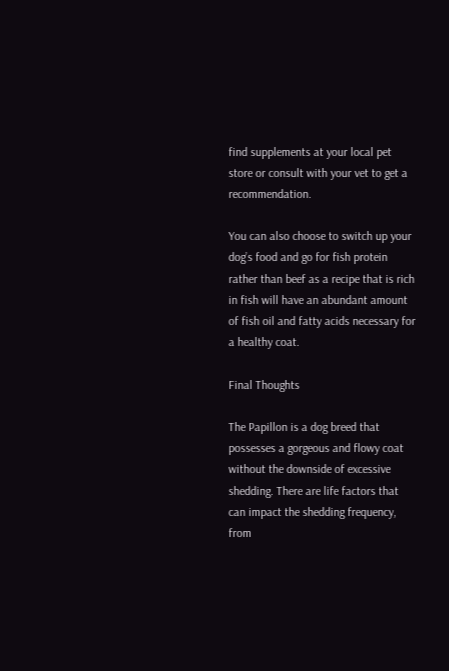find supplements at your local pet store or consult with your vet to get a recommendation.

You can also choose to switch up your dog’s food and go for fish protein rather than beef as a recipe that is rich in fish will have an abundant amount of fish oil and fatty acids necessary for a healthy coat.

Final Thoughts

The Papillon is a dog breed that possesses a gorgeous and flowy coat without the downside of excessive shedding. There are life factors that can impact the shedding frequency, from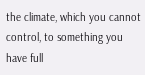the climate, which you cannot control, to something you have full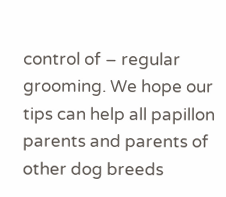control of – regular grooming. We hope our tips can help all papillon parents and parents of other dog breeds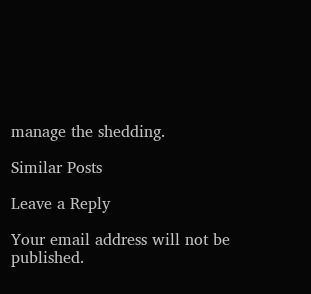manage the shedding.

Similar Posts

Leave a Reply

Your email address will not be published.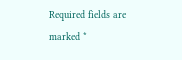Required fields are marked *